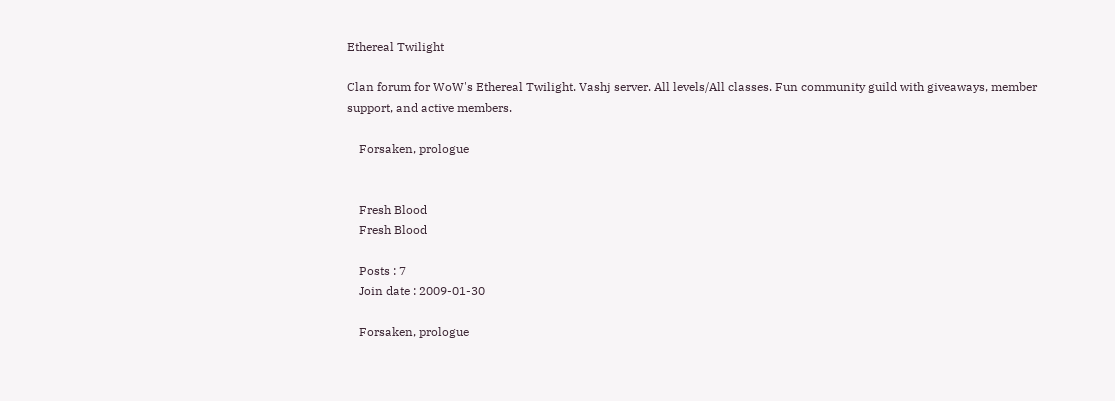Ethereal Twilight

Clan forum for WoW's Ethereal Twilight. Vashj server. All levels/All classes. Fun community guild with giveaways, member support, and active members.

    Forsaken, prologue


    Fresh Blood
    Fresh Blood

    Posts : 7
    Join date : 2009-01-30

    Forsaken, prologue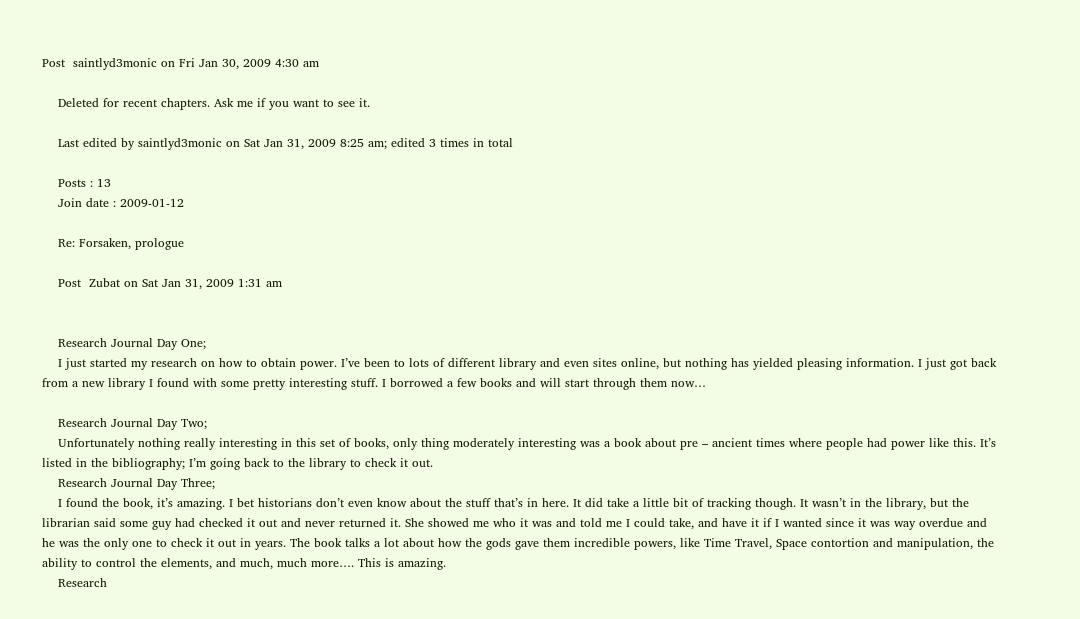Post  saintlyd3monic on Fri Jan 30, 2009 4:30 am

    Deleted for recent chapters. Ask me if you want to see it.

    Last edited by saintlyd3monic on Sat Jan 31, 2009 8:25 am; edited 3 times in total

    Posts : 13
    Join date : 2009-01-12

    Re: Forsaken, prologue

    Post  Zubat on Sat Jan 31, 2009 1:31 am


    Research Journal Day One;
    I just started my research on how to obtain power. I’ve been to lots of different library and even sites online, but nothing has yielded pleasing information. I just got back from a new library I found with some pretty interesting stuff. I borrowed a few books and will start through them now…

    Research Journal Day Two;
    Unfortunately nothing really interesting in this set of books, only thing moderately interesting was a book about pre – ancient times where people had power like this. It’s listed in the bibliography; I’m going back to the library to check it out.
    Research Journal Day Three;
    I found the book, it’s amazing. I bet historians don’t even know about the stuff that’s in here. It did take a little bit of tracking though. It wasn’t in the library, but the librarian said some guy had checked it out and never returned it. She showed me who it was and told me I could take, and have it if I wanted since it was way overdue and he was the only one to check it out in years. The book talks a lot about how the gods gave them incredible powers, like Time Travel, Space contortion and manipulation, the ability to control the elements, and much, much more…. This is amazing.
    Research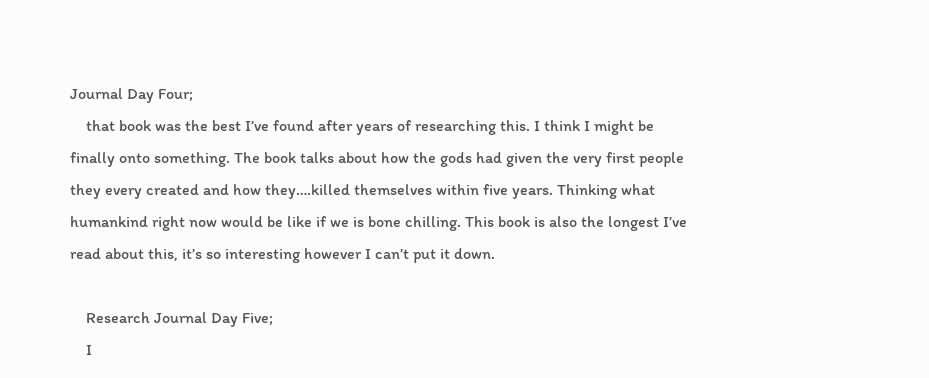Journal Day Four;
    that book was the best I’ve found after years of researching this. I think I might be finally onto something. The book talks about how the gods had given the very first people they every created and how they….killed themselves within five years. Thinking what humankind right now would be like if we is bone chilling. This book is also the longest I’ve read about this, it’s so interesting however I can’t put it down.

    Research Journal Day Five;
    I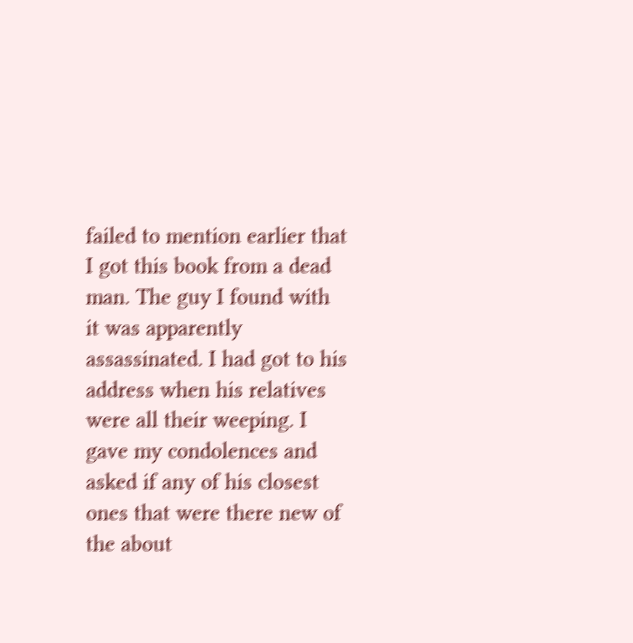failed to mention earlier that I got this book from a dead man. The guy I found with it was apparently assassinated. I had got to his address when his relatives were all their weeping. I gave my condolences and asked if any of his closest ones that were there new of the about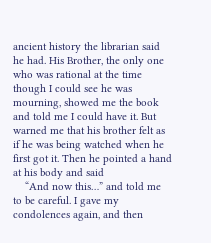ancient history the librarian said he had. His Brother, the only one who was rational at the time though I could see he was mourning, showed me the book and told me I could have it. But warned me that his brother felt as if he was being watched when he first got it. Then he pointed a hand at his body and said
    “And now this…” and told me to be careful. I gave my condolences again, and then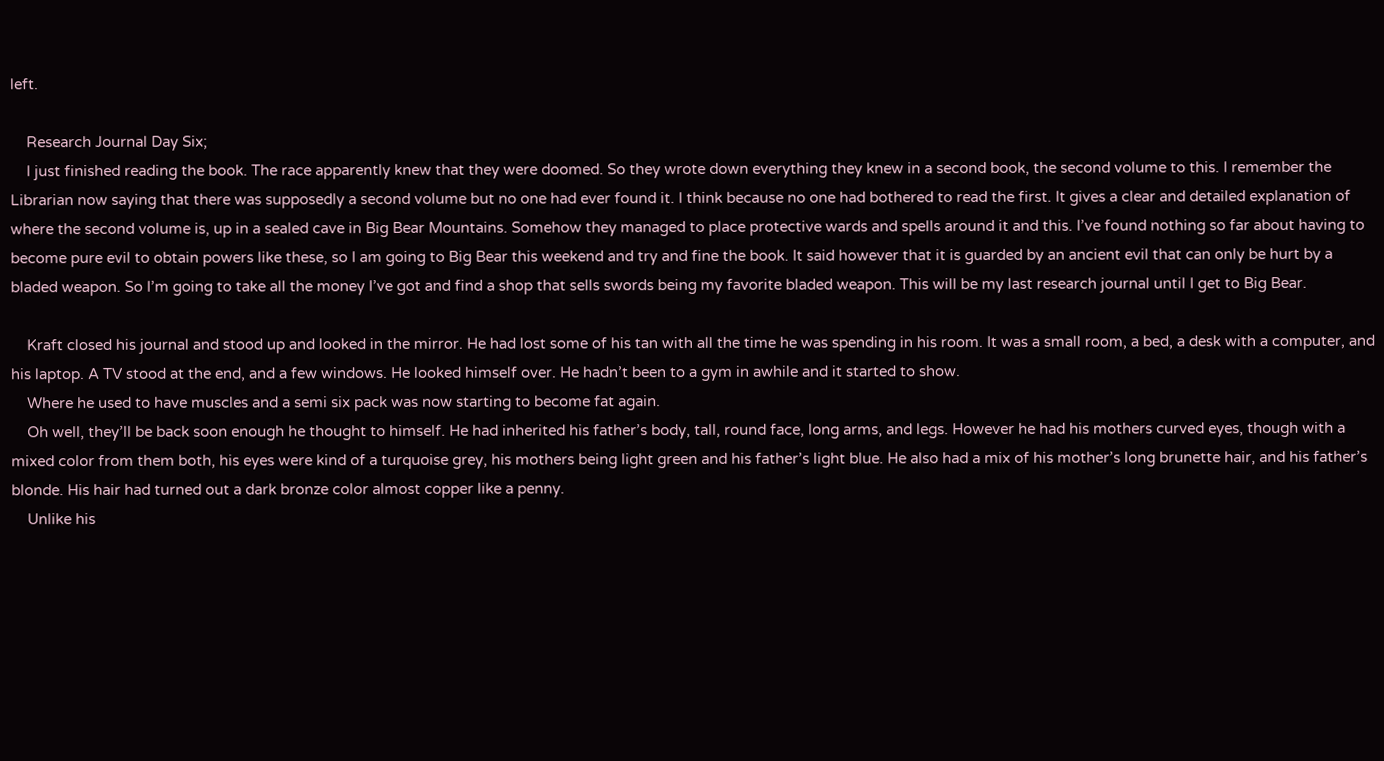left.

    Research Journal Day Six;
    I just finished reading the book. The race apparently knew that they were doomed. So they wrote down everything they knew in a second book, the second volume to this. I remember the Librarian now saying that there was supposedly a second volume but no one had ever found it. I think because no one had bothered to read the first. It gives a clear and detailed explanation of where the second volume is, up in a sealed cave in Big Bear Mountains. Somehow they managed to place protective wards and spells around it and this. I’ve found nothing so far about having to become pure evil to obtain powers like these, so I am going to Big Bear this weekend and try and fine the book. It said however that it is guarded by an ancient evil that can only be hurt by a bladed weapon. So I’m going to take all the money I’ve got and find a shop that sells swords being my favorite bladed weapon. This will be my last research journal until I get to Big Bear.

    Kraft closed his journal and stood up and looked in the mirror. He had lost some of his tan with all the time he was spending in his room. It was a small room, a bed, a desk with a computer, and his laptop. A TV stood at the end, and a few windows. He looked himself over. He hadn’t been to a gym in awhile and it started to show.
    Where he used to have muscles and a semi six pack was now starting to become fat again.
    Oh well, they’ll be back soon enough he thought to himself. He had inherited his father’s body, tall, round face, long arms, and legs. However he had his mothers curved eyes, though with a mixed color from them both, his eyes were kind of a turquoise grey, his mothers being light green and his father’s light blue. He also had a mix of his mother’s long brunette hair, and his father’s blonde. His hair had turned out a dark bronze color almost copper like a penny.
    Unlike his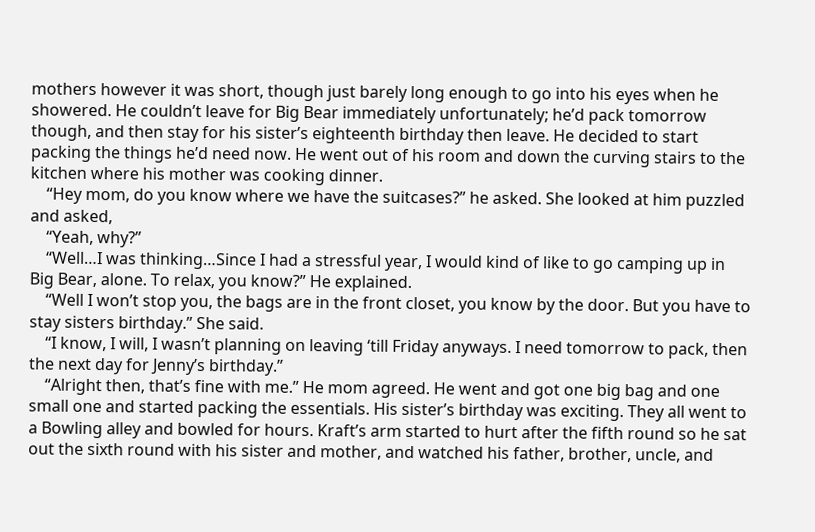mothers however it was short, though just barely long enough to go into his eyes when he showered. He couldn’t leave for Big Bear immediately unfortunately; he’d pack tomorrow though, and then stay for his sister’s eighteenth birthday then leave. He decided to start packing the things he’d need now. He went out of his room and down the curving stairs to the kitchen where his mother was cooking dinner.
    “Hey mom, do you know where we have the suitcases?” he asked. She looked at him puzzled and asked,
    “Yeah, why?”
    “Well…I was thinking…Since I had a stressful year, I would kind of like to go camping up in Big Bear, alone. To relax, you know?” He explained.
    “Well I won’t stop you, the bags are in the front closet, you know by the door. But you have to stay sisters birthday.” She said.
    “I know, I will, I wasn’t planning on leaving ‘till Friday anyways. I need tomorrow to pack, then the next day for Jenny’s birthday.”
    “Alright then, that’s fine with me.” He mom agreed. He went and got one big bag and one small one and started packing the essentials. His sister’s birthday was exciting. They all went to a Bowling alley and bowled for hours. Kraft’s arm started to hurt after the fifth round so he sat out the sixth round with his sister and mother, and watched his father, brother, uncle, and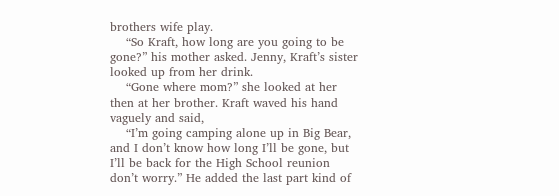brothers wife play.
    “So Kraft, how long are you going to be gone?” his mother asked. Jenny, Kraft’s sister looked up from her drink.
    “Gone where mom?” she looked at her then at her brother. Kraft waved his hand vaguely and said,
    “I’m going camping alone up in Big Bear, and I don’t know how long I’ll be gone, but I’ll be back for the High School reunion don’t worry.” He added the last part kind of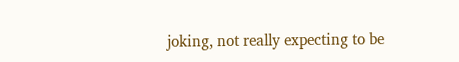joking, not really expecting to be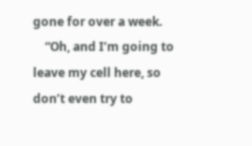gone for over a week.
    “Oh, and I’m going to leave my cell here, so don’t even try to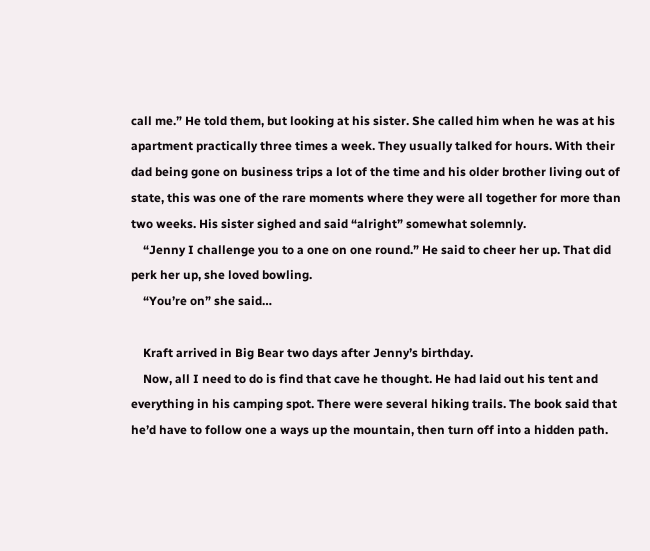call me.” He told them, but looking at his sister. She called him when he was at his apartment practically three times a week. They usually talked for hours. With their dad being gone on business trips a lot of the time and his older brother living out of state, this was one of the rare moments where they were all together for more than two weeks. His sister sighed and said “alright” somewhat solemnly.
    “Jenny I challenge you to a one on one round.” He said to cheer her up. That did perk her up, she loved bowling.
    “You’re on” she said…

    Kraft arrived in Big Bear two days after Jenny’s birthday.
    Now, all I need to do is find that cave he thought. He had laid out his tent and everything in his camping spot. There were several hiking trails. The book said that he’d have to follow one a ways up the mountain, then turn off into a hidden path.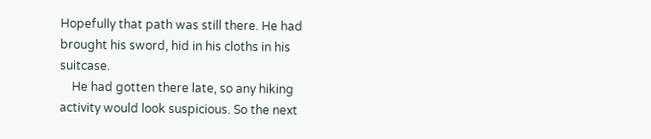Hopefully that path was still there. He had brought his sword, hid in his cloths in his suitcase.
    He had gotten there late, so any hiking activity would look suspicious. So the next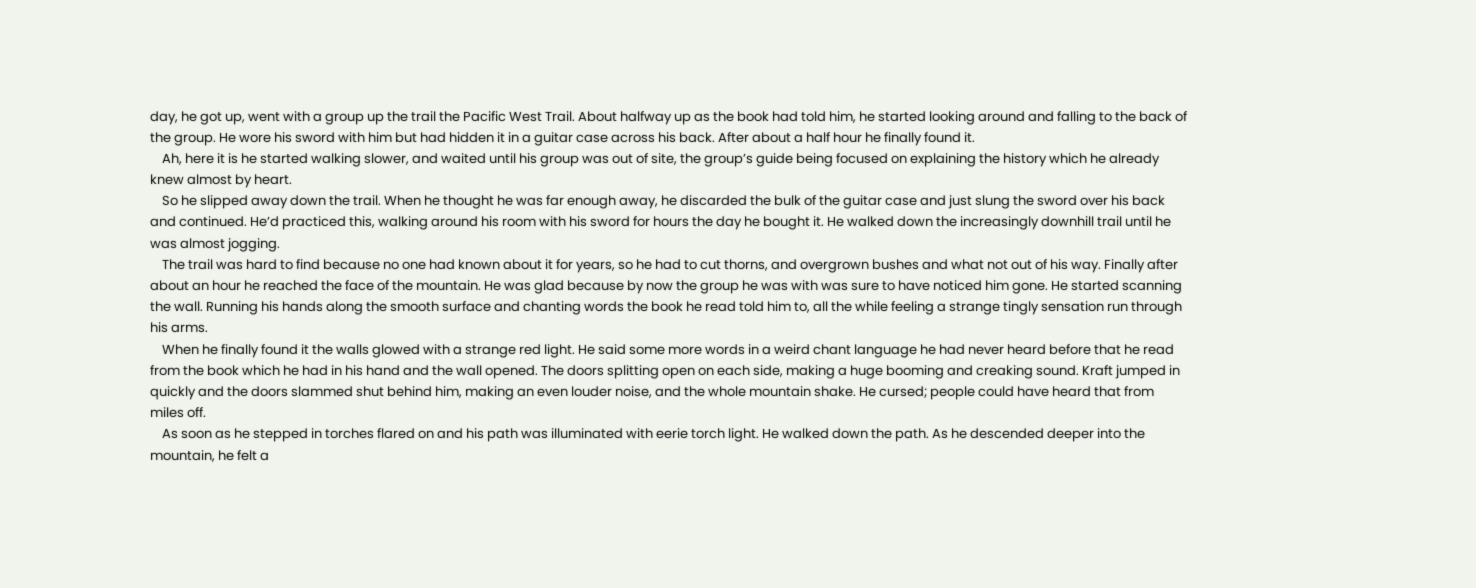day, he got up, went with a group up the trail the Pacific West Trail. About halfway up as the book had told him, he started looking around and falling to the back of the group. He wore his sword with him but had hidden it in a guitar case across his back. After about a half hour he finally found it.
    Ah, here it is he started walking slower, and waited until his group was out of site, the group’s guide being focused on explaining the history which he already knew almost by heart.
    So he slipped away down the trail. When he thought he was far enough away, he discarded the bulk of the guitar case and just slung the sword over his back and continued. He’d practiced this, walking around his room with his sword for hours the day he bought it. He walked down the increasingly downhill trail until he was almost jogging.
    The trail was hard to find because no one had known about it for years, so he had to cut thorns, and overgrown bushes and what not out of his way. Finally after about an hour he reached the face of the mountain. He was glad because by now the group he was with was sure to have noticed him gone. He started scanning the wall. Running his hands along the smooth surface and chanting words the book he read told him to, all the while feeling a strange tingly sensation run through his arms.
    When he finally found it the walls glowed with a strange red light. He said some more words in a weird chant language he had never heard before that he read from the book which he had in his hand and the wall opened. The doors splitting open on each side, making a huge booming and creaking sound. Kraft jumped in quickly and the doors slammed shut behind him, making an even louder noise, and the whole mountain shake. He cursed; people could have heard that from miles off.
    As soon as he stepped in torches flared on and his path was illuminated with eerie torch light. He walked down the path. As he descended deeper into the mountain, he felt a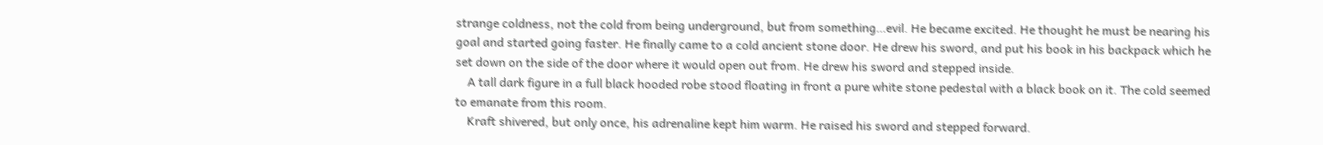strange coldness, not the cold from being underground, but from something…evil. He became excited. He thought he must be nearing his goal and started going faster. He finally came to a cold ancient stone door. He drew his sword, and put his book in his backpack which he set down on the side of the door where it would open out from. He drew his sword and stepped inside.
    A tall dark figure in a full black hooded robe stood floating in front a pure white stone pedestal with a black book on it. The cold seemed to emanate from this room.
    Kraft shivered, but only once, his adrenaline kept him warm. He raised his sword and stepped forward.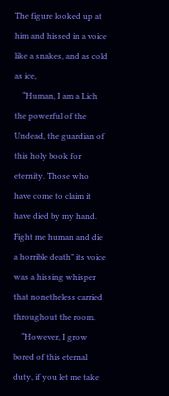The figure looked up at him and hissed in a voice like a snakes, and as cold as ice,
    “Human, I am a Lich the powerful of the Undead, the guardian of this holy book for eternity. Those who have come to claim it have died by my hand. Fight me human and die a horrible death” its voice was a hissing whisper that nonetheless carried throughout the room.
    “However, I grow bored of this eternal duty, if you let me take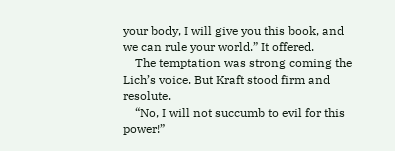your body, I will give you this book, and we can rule your world.” It offered.
    The temptation was strong coming the Lich’s voice. But Kraft stood firm and resolute.
    “No, I will not succumb to evil for this power!”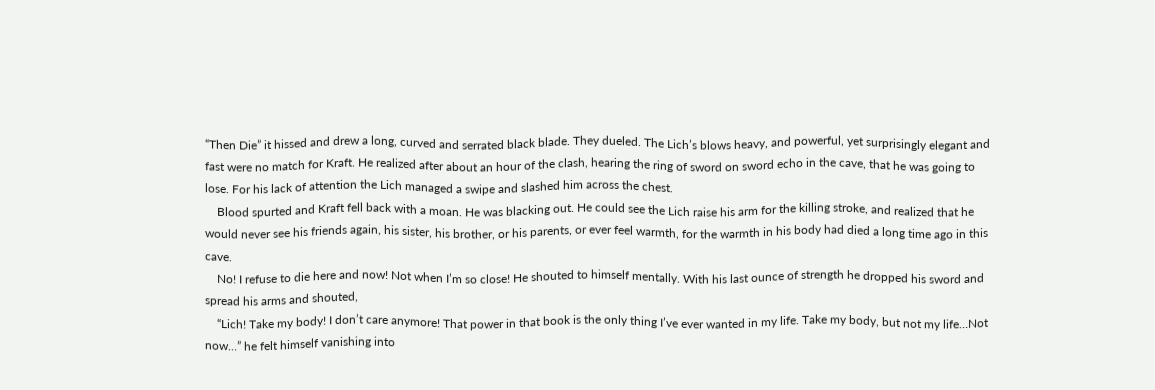“Then Die” it hissed and drew a long, curved and serrated black blade. They dueled. The Lich’s blows heavy, and powerful, yet surprisingly elegant and fast were no match for Kraft. He realized after about an hour of the clash, hearing the ring of sword on sword echo in the cave, that he was going to lose. For his lack of attention the Lich managed a swipe and slashed him across the chest.
    Blood spurted and Kraft fell back with a moan. He was blacking out. He could see the Lich raise his arm for the killing stroke, and realized that he would never see his friends again, his sister, his brother, or his parents, or ever feel warmth, for the warmth in his body had died a long time ago in this cave.
    No! I refuse to die here and now! Not when I’m so close! He shouted to himself mentally. With his last ounce of strength he dropped his sword and spread his arms and shouted,
    “Lich! Take my body! I don’t care anymore! That power in that book is the only thing I’ve ever wanted in my life. Take my body, but not my life…Not now…” he felt himself vanishing into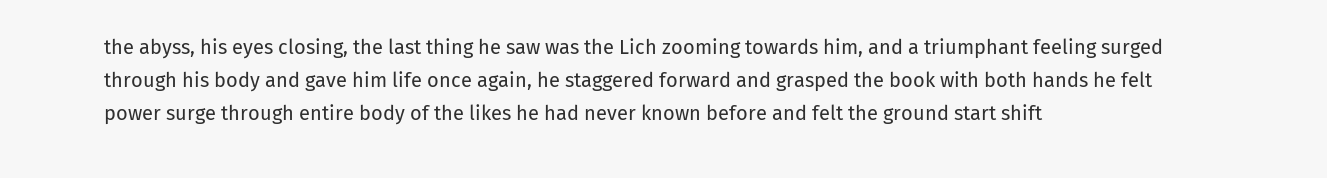the abyss, his eyes closing, the last thing he saw was the Lich zooming towards him, and a triumphant feeling surged through his body and gave him life once again, he staggered forward and grasped the book with both hands he felt power surge through entire body of the likes he had never known before and felt the ground start shift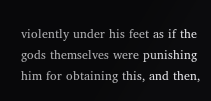violently under his feet as if the gods themselves were punishing him for obtaining this, and then,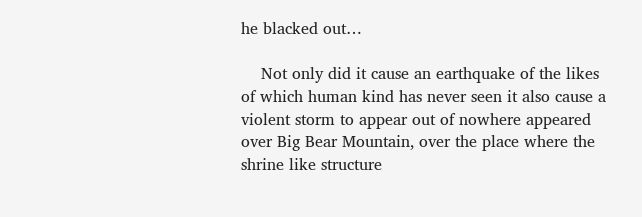he blacked out…

    Not only did it cause an earthquake of the likes of which human kind has never seen it also cause a violent storm to appear out of nowhere appeared over Big Bear Mountain, over the place where the shrine like structure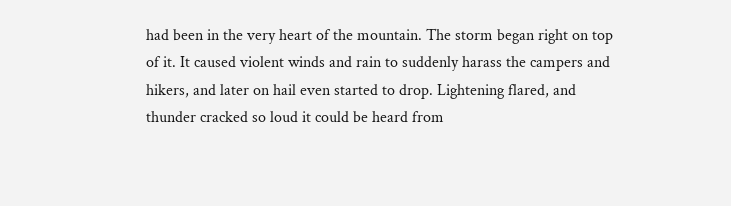had been in the very heart of the mountain. The storm began right on top of it. It caused violent winds and rain to suddenly harass the campers and hikers, and later on hail even started to drop. Lightening flared, and thunder cracked so loud it could be heard from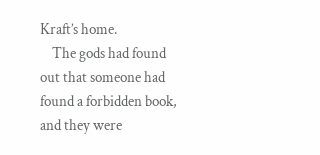Kraft’s home.
    The gods had found out that someone had found a forbidden book, and they were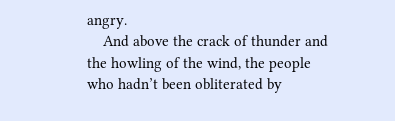angry.
    And above the crack of thunder and the howling of the wind, the people who hadn’t been obliterated by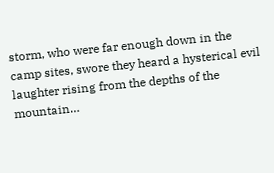storm, who were far enough down in the camp sites, swore they heard a hysterical evil laughter rising from the depths of the mountain…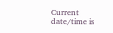Current date/time is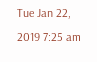Tue Jan 22, 2019 7:25 am